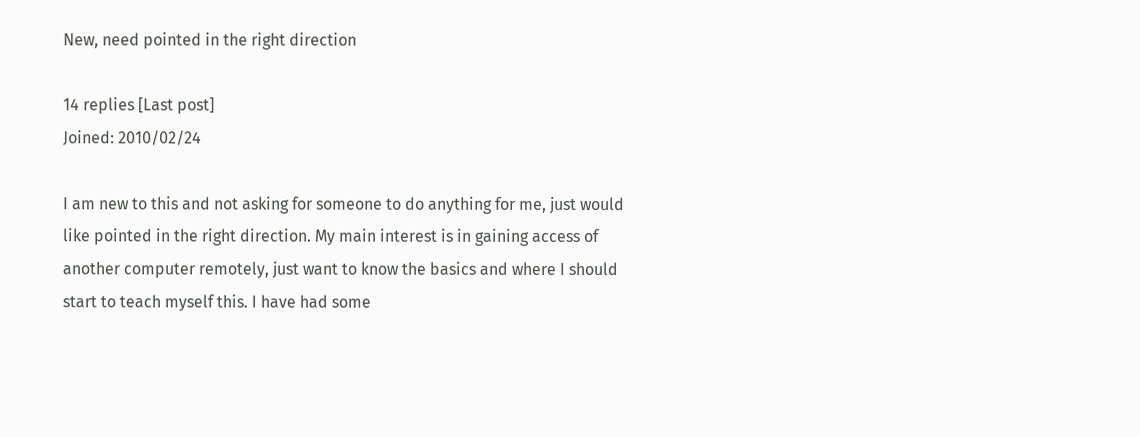New, need pointed in the right direction

14 replies [Last post]
Joined: 2010/02/24

I am new to this and not asking for someone to do anything for me, just would like pointed in the right direction. My main interest is in gaining access of another computer remotely, just want to know the basics and where I should start to teach myself this. I have had some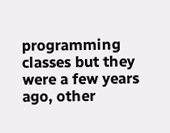programming classes but they were a few years ago, other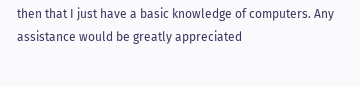then that I just have a basic knowledge of computers. Any assistance would be greatly appreciated